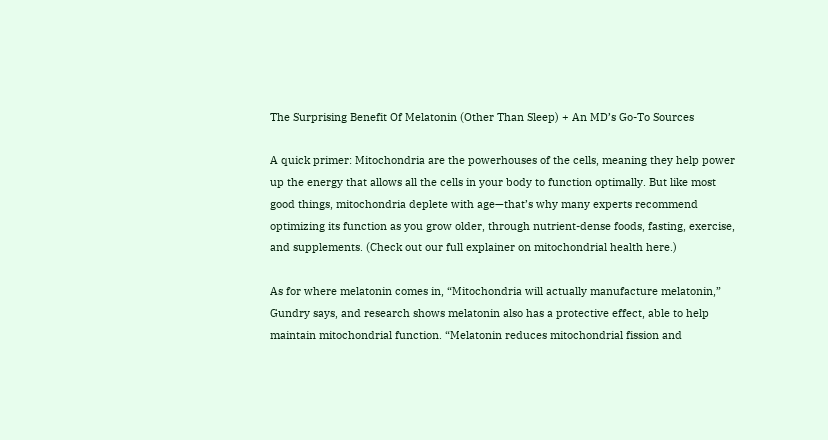The Surprising Benefit Of Melatonin (Other Than Sleep) + An MD’s Go-To Sources

A quick primer: Mitochondria are the powerhouses of the cells, meaning they help power up the energy that allows all the cells in your body to function optimally. But like most good things, mitochondria deplete with age—that’s why many experts recommend optimizing its function as you grow older, through nutrient-dense foods, fasting, exercise, and supplements. (Check out our full explainer on mitochondrial health here.)

As for where melatonin comes in, “Mitochondria will actually manufacture melatonin,” Gundry says, and research shows melatonin also has a protective effect, able to help maintain mitochondrial function. “Melatonin reduces mitochondrial fission and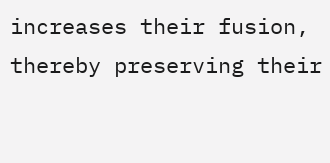increases their fusion, thereby preserving their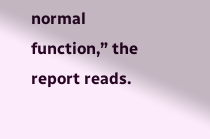normal function,” the report reads.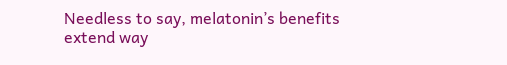Needless to say, melatonin’s benefits extend way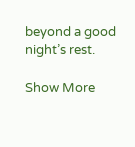beyond a good night’s rest.

Show More